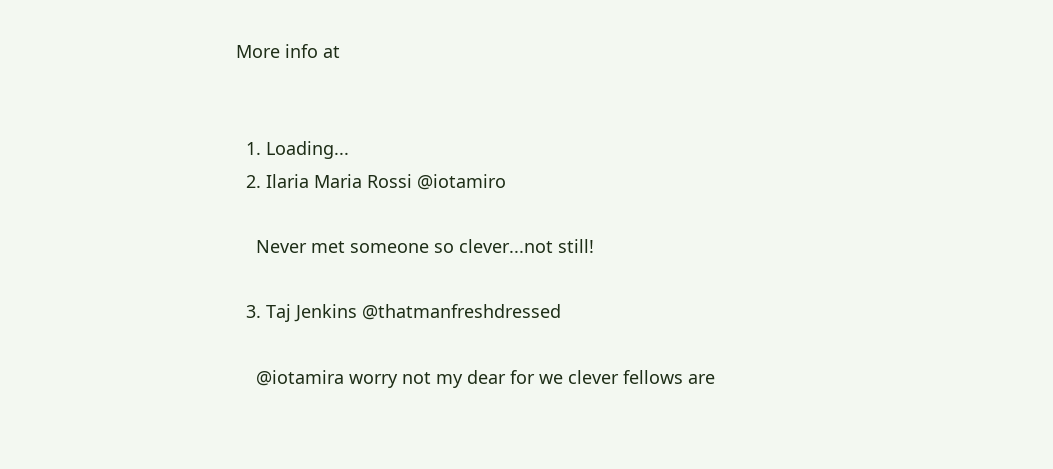More info at


  1. Loading...
  2. Ilaria Maria Rossi @iotamiro

    Never met someone so clever...not still!

  3. Taj Jenkins @thatmanfreshdressed

    @iotamira worry not my dear for we clever fellows are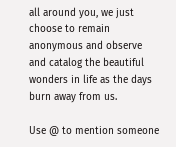all around you, we just choose to remain anonymous and observe and catalog the beautiful wonders in life as the days burn away from us.

Use @ to mention someone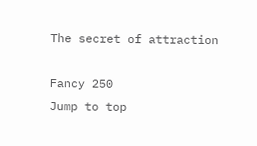The secret of attraction

Fancy 250
Jump to top